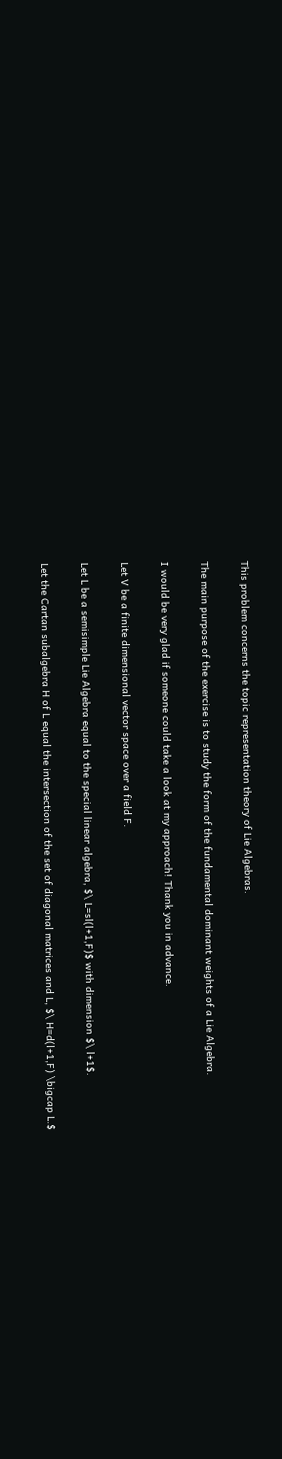This problem concerns the topic representation theory of Lie Algebras.

The main purpose of the exercise is to study the form of the fundamental dominant weights of a Lie Algebra.

I would be very glad if someone could take a look at my approach! Thank you in advance.

Let V be a finite dimensional vector space over a field F.

Let L be a semisimple Lie Algebra equal to the special linear algebra, $\ L=sl(l+1,F)$ with dimension $\ l+1$.

Let the Cartan subalgebra H of L equal the intersection of the set of diagonal matrices and L, $\ H=d(l+1,F) \bigcap L.$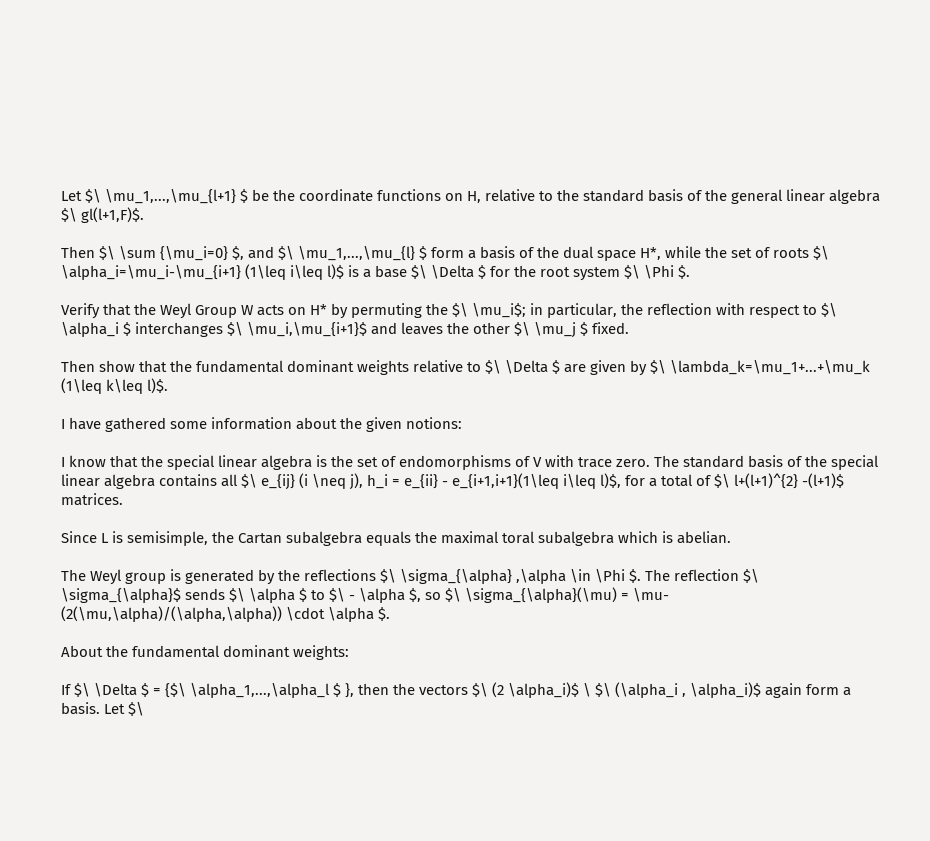Let $\ \mu_1,...,\mu_{l+1} $ be the coordinate functions on H, relative to the standard basis of the general linear algebra $\ gl(l+1,F)$.

Then $\ \sum {\mu_i=0} $, and $\ \mu_1,...,\mu_{l} $ form a basis of the dual space H*, while the set of roots $\ \alpha_i=\mu_i-\mu_{i+1} (1\leq i\leq l)$ is a base $\ \Delta $ for the root system $\ \Phi $.

Verify that the Weyl Group W acts on H* by permuting the $\ \mu_i$; in particular, the reflection with respect to $\ \alpha_i $ interchanges $\ \mu_i,\mu_{i+1}$ and leaves the other $\ \mu_j $ fixed.

Then show that the fundamental dominant weights relative to $\ \Delta $ are given by $\ \lambda_k=\mu_1+...+\mu_k (1\leq k\leq l)$.

I have gathered some information about the given notions:

I know that the special linear algebra is the set of endomorphisms of V with trace zero. The standard basis of the special linear algebra contains all $\ e_{ij} (i \neq j), h_i = e_{ii} - e_{i+1,i+1}(1\leq i\leq l)$, for a total of $\ l+(l+1)^{2} -(l+1)$ matrices.

Since L is semisimple, the Cartan subalgebra equals the maximal toral subalgebra which is abelian.

The Weyl group is generated by the reflections $\ \sigma_{\alpha} ,\alpha \in \Phi $. The reflection $\ \sigma_{\alpha}$ sends $\ \alpha $ to $\ - \alpha $, so $\ \sigma_{\alpha}(\mu) = \mu- (2(\mu,\alpha)/(\alpha,\alpha)) \cdot \alpha $.

About the fundamental dominant weights:

If $\ \Delta $ = {$\ \alpha_1,...,\alpha_l $ }, then the vectors $\ (2 \alpha_i)$ \ $\ (\alpha_i , \alpha_i)$ again form a basis. Let $\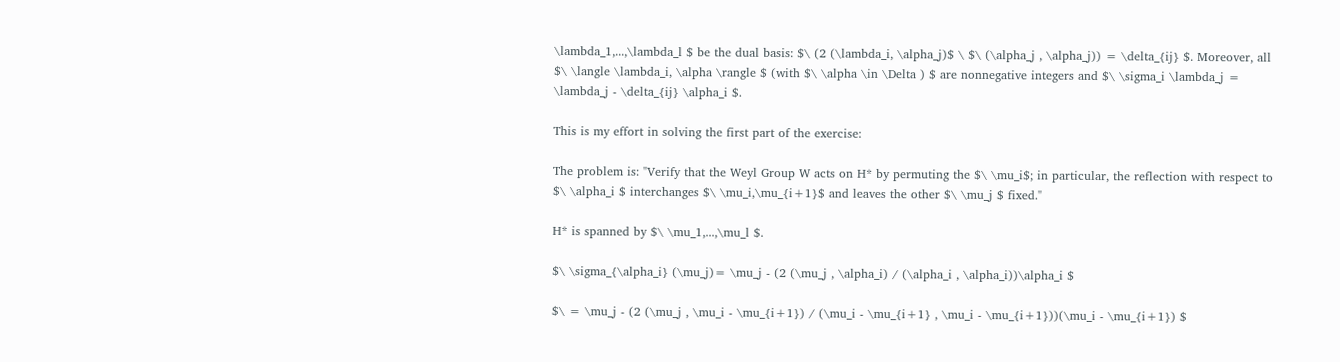\lambda_1,...,\lambda_l $ be the dual basis: $\ (2 (\lambda_i, \alpha_j)$ \ $\ (\alpha_j , \alpha_j)) = \delta_{ij} $. Moreover, all $\ \langle \lambda_i, \alpha \rangle $ (with $\ \alpha \in \Delta ) $ are nonnegative integers and $\ \sigma_i \lambda_j = \lambda_j - \delta_{ij} \alpha_i $.

This is my effort in solving the first part of the exercise:

The problem is: "Verify that the Weyl Group W acts on H* by permuting the $\ \mu_i$; in particular, the reflection with respect to $\ \alpha_i $ interchanges $\ \mu_i,\mu_{i+1}$ and leaves the other $\ \mu_j $ fixed."

H* is spanned by $\ \mu_1,...,\mu_l $.

$\ \sigma_{\alpha_i} (\mu_j)= \mu_j - (2 (\mu_j , \alpha_i) / (\alpha_i , \alpha_i))\alpha_i $

$\ = \mu_j - (2 (\mu_j , \mu_i - \mu_{i+1}) / (\mu_i - \mu_{i+1} , \mu_i - \mu_{i+1}))(\mu_i - \mu_{i+1}) $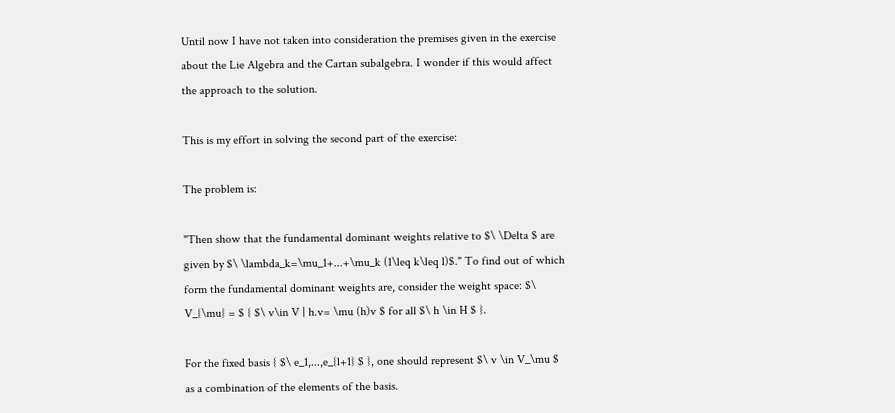Until now I have not taken into consideration the premises given in the exercise about the Lie Algebra and the Cartan subalgebra. I wonder if this would affect the approach to the solution.

This is my effort in solving the second part of the exercise:

The problem is:

"Then show that the fundamental dominant weights relative to $\ \Delta $ are given by $\ \lambda_k=\mu_1+...+\mu_k (1\leq k\leq l)$." To find out of which form the fundamental dominant weights are, consider the weight space: $\ V_{\mu} = $ { $\ v\in V | h.v= \mu (h)v $ for all $\ h \in H $ }.

For the fixed basis { $\ e_1,...,e_{l+1} $ }, one should represent $\ v \in V_\mu $ as a combination of the elements of the basis.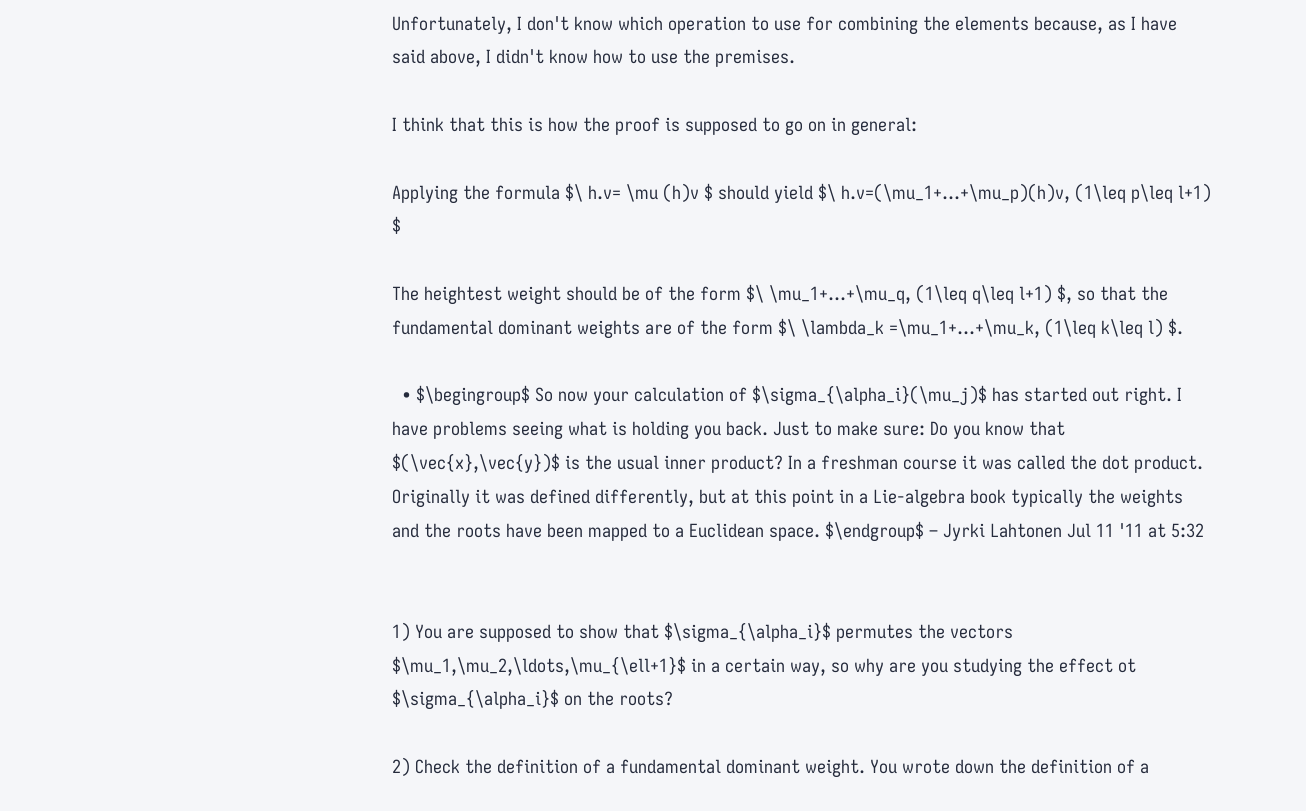Unfortunately, I don't know which operation to use for combining the elements because, as I have said above, I didn't know how to use the premises.

I think that this is how the proof is supposed to go on in general:

Applying the formula $\ h.v= \mu (h)v $ should yield $\ h.v=(\mu_1+...+\mu_p)(h)v, (1\leq p\leq l+1) $

The heightest weight should be of the form $\ \mu_1+...+\mu_q, (1\leq q\leq l+1) $, so that the fundamental dominant weights are of the form $\ \lambda_k =\mu_1+...+\mu_k, (1\leq k\leq l) $.

  • $\begingroup$ So now your calculation of $\sigma_{\alpha_i}(\mu_j)$ has started out right. I have problems seeing what is holding you back. Just to make sure: Do you know that $(\vec{x},\vec{y})$ is the usual inner product? In a freshman course it was called the dot product. Originally it was defined differently, but at this point in a Lie-algebra book typically the weights and the roots have been mapped to a Euclidean space. $\endgroup$ – Jyrki Lahtonen Jul 11 '11 at 5:32


1) You are supposed to show that $\sigma_{\alpha_i}$ permutes the vectors $\mu_1,\mu_2,\ldots,\mu_{\ell+1}$ in a certain way, so why are you studying the effect ot $\sigma_{\alpha_i}$ on the roots?

2) Check the definition of a fundamental dominant weight. You wrote down the definition of a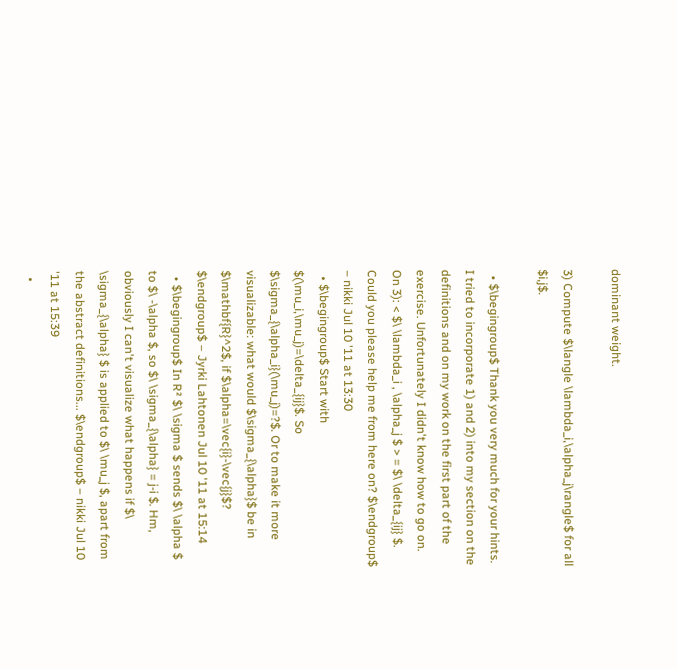dominant weight.

3) Compute $\langle \lambda_i,\alpha_j\rangle$ for all $i,j$.

  • $\begingroup$ Thank you very much for your hints. I tried to incorporate 1) and 2) into my section on the definitions and on my work on the first part of the exercise. Unfortunately I didn't know how to go on. On 3): < $\ \lambda_i , \alpha_j $ > = $\ \delta_{ij} $. Could you please help me from here on? $\endgroup$ – nikki Jul 10 '11 at 13:30
  • $\begingroup$ Start with $(\mu_i,\mu_j)=\delta_{ij}$. So $\sigma_{\alpha_i}(\mu_j)=?$. Or to make it more visualizable: what would $\sigma_{\alpha}$ be in $\mathbf{R}^2$, if $\alpha=\vec{i}-\vec{j}$? $\endgroup$ – Jyrki Lahtonen Jul 10 '11 at 15:14
  • $\begingroup$ In R² $\ \sigma $ sends $\ \alpha $ to $\ -\alpha $, so $\ \sigma_{\alpha} = j-i $. Hm, obviously I can't visualize what happens if $\ \sigma_{\alpha} $ is applied to $\ \mu_j $, apart from the abstract definitions... $\endgroup$ – nikki Jul 10 '11 at 15:39
  •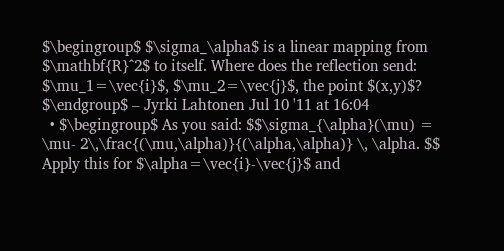$\begingroup$ $\sigma_\alpha$ is a linear mapping from $\mathbf{R}^2$ to itself. Where does the reflection send: $\mu_1=\vec{i}$, $\mu_2=\vec{j}$, the point $(x,y)$? $\endgroup$ – Jyrki Lahtonen Jul 10 '11 at 16:04
  • $\begingroup$ As you said: $$\sigma_{\alpha}(\mu) = \mu- 2\,\frac{(\mu,\alpha)}{(\alpha,\alpha)} \, \alpha. $$ Apply this for $\alpha=\vec{i}-\vec{j}$ and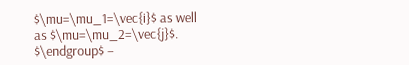$\mu=\mu_1=\vec{i}$ as well as $\mu=\mu_2=\vec{j}$. $\endgroup$ –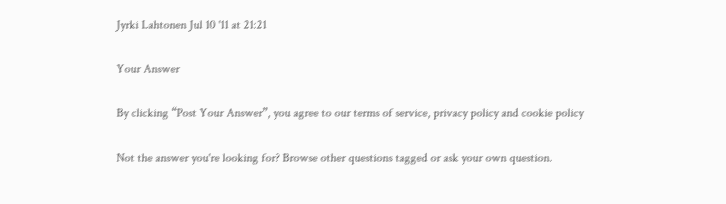Jyrki Lahtonen Jul 10 '11 at 21:21

Your Answer

By clicking “Post Your Answer”, you agree to our terms of service, privacy policy and cookie policy

Not the answer you're looking for? Browse other questions tagged or ask your own question.